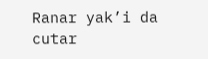Ranar yak’i da cutar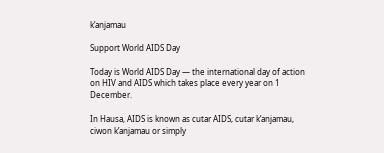k’anjamau

Support World AIDS Day

Today is World AIDS Day — the international day of action on HIV and AIDS which takes place every year on 1 December.

In Hausa, AIDS is known as cutar AIDS, cutar k’anjamau, ciwon k’anjamau or simply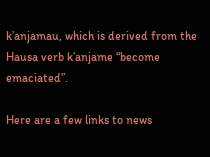k’anjamau, which is derived from the Hausa verb k’anjame “become emaciated”.

Here are a few links to news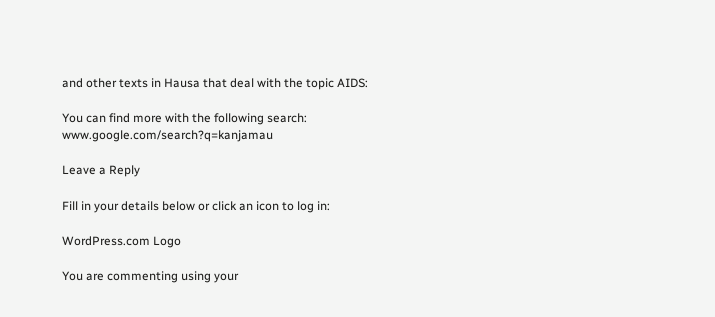and other texts in Hausa that deal with the topic AIDS:

You can find more with the following search: www.google.com/search?q=kanjamau

Leave a Reply

Fill in your details below or click an icon to log in:

WordPress.com Logo

You are commenting using your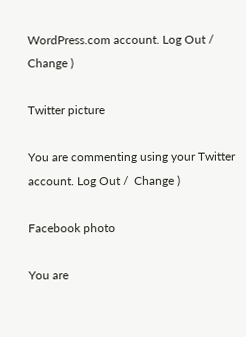WordPress.com account. Log Out /  Change )

Twitter picture

You are commenting using your Twitter account. Log Out /  Change )

Facebook photo

You are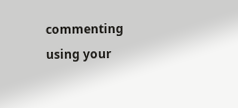commenting using your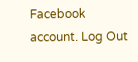Facebook account. Log Out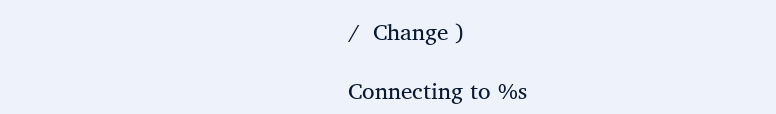/  Change )

Connecting to %s